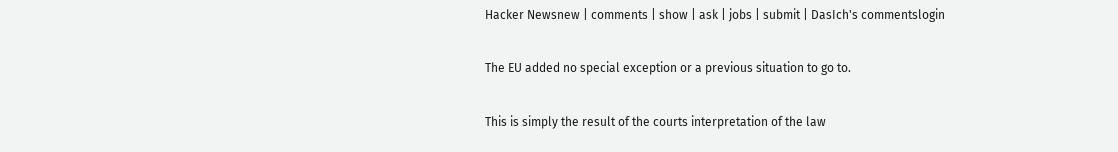Hacker Newsnew | comments | show | ask | jobs | submit | DasIch's commentslogin

The EU added no special exception or a previous situation to go to.

This is simply the result of the courts interpretation of the law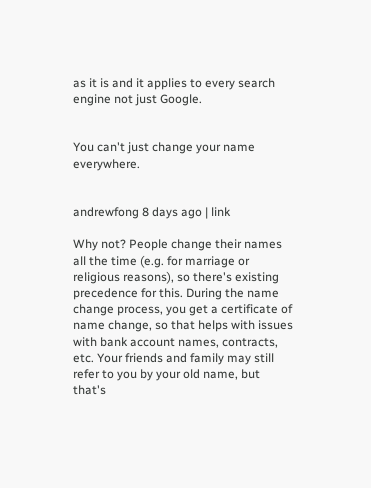as it is and it applies to every search engine not just Google.


You can't just change your name everywhere.


andrewfong 8 days ago | link

Why not? People change their names all the time (e.g. for marriage or religious reasons), so there's existing precedence for this. During the name change process, you get a certificate of name change, so that helps with issues with bank account names, contracts, etc. Your friends and family may still refer to you by your old name, but that's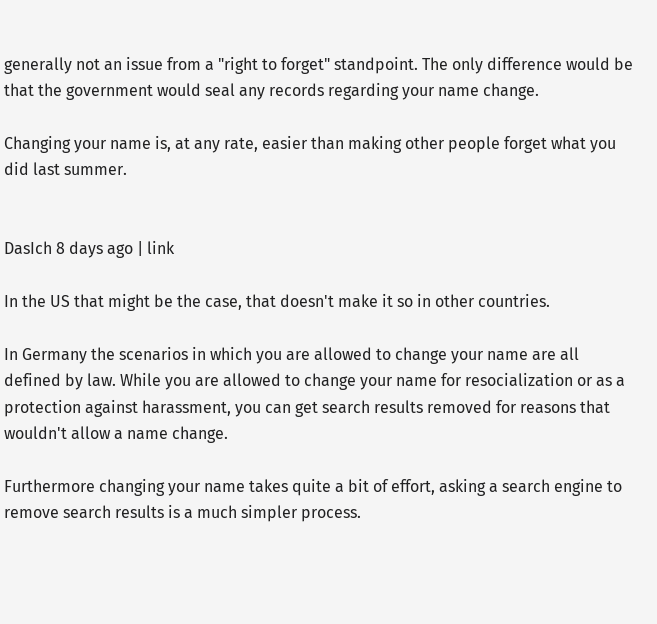generally not an issue from a "right to forget" standpoint. The only difference would be that the government would seal any records regarding your name change.

Changing your name is, at any rate, easier than making other people forget what you did last summer.


DasIch 8 days ago | link

In the US that might be the case, that doesn't make it so in other countries.

In Germany the scenarios in which you are allowed to change your name are all defined by law. While you are allowed to change your name for resocialization or as a protection against harassment, you can get search results removed for reasons that wouldn't allow a name change.

Furthermore changing your name takes quite a bit of effort, asking a search engine to remove search results is a much simpler process.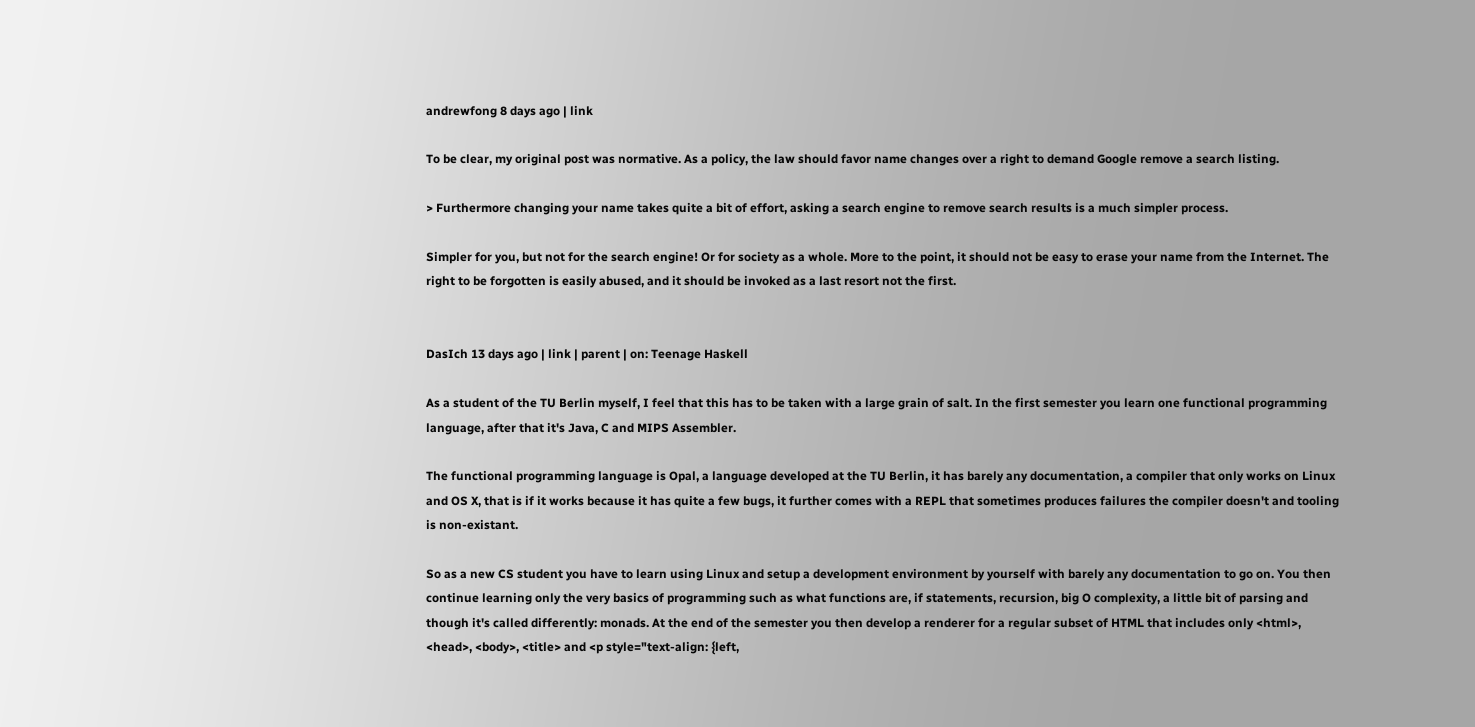andrewfong 8 days ago | link

To be clear, my original post was normative. As a policy, the law should favor name changes over a right to demand Google remove a search listing.

> Furthermore changing your name takes quite a bit of effort, asking a search engine to remove search results is a much simpler process.

Simpler for you, but not for the search engine! Or for society as a whole. More to the point, it should not be easy to erase your name from the Internet. The right to be forgotten is easily abused, and it should be invoked as a last resort not the first.


DasIch 13 days ago | link | parent | on: Teenage Haskell

As a student of the TU Berlin myself, I feel that this has to be taken with a large grain of salt. In the first semester you learn one functional programming language, after that it's Java, C and MIPS Assembler.

The functional programming language is Opal, a language developed at the TU Berlin, it has barely any documentation, a compiler that only works on Linux and OS X, that is if it works because it has quite a few bugs, it further comes with a REPL that sometimes produces failures the compiler doesn't and tooling is non-existant.

So as a new CS student you have to learn using Linux and setup a development environment by yourself with barely any documentation to go on. You then continue learning only the very basics of programming such as what functions are, if statements, recursion, big O complexity, a little bit of parsing and though it's called differently: monads. At the end of the semester you then develop a renderer for a regular subset of HTML that includes only <html>, <head>, <body>, <title> and <p style="text-align: {left,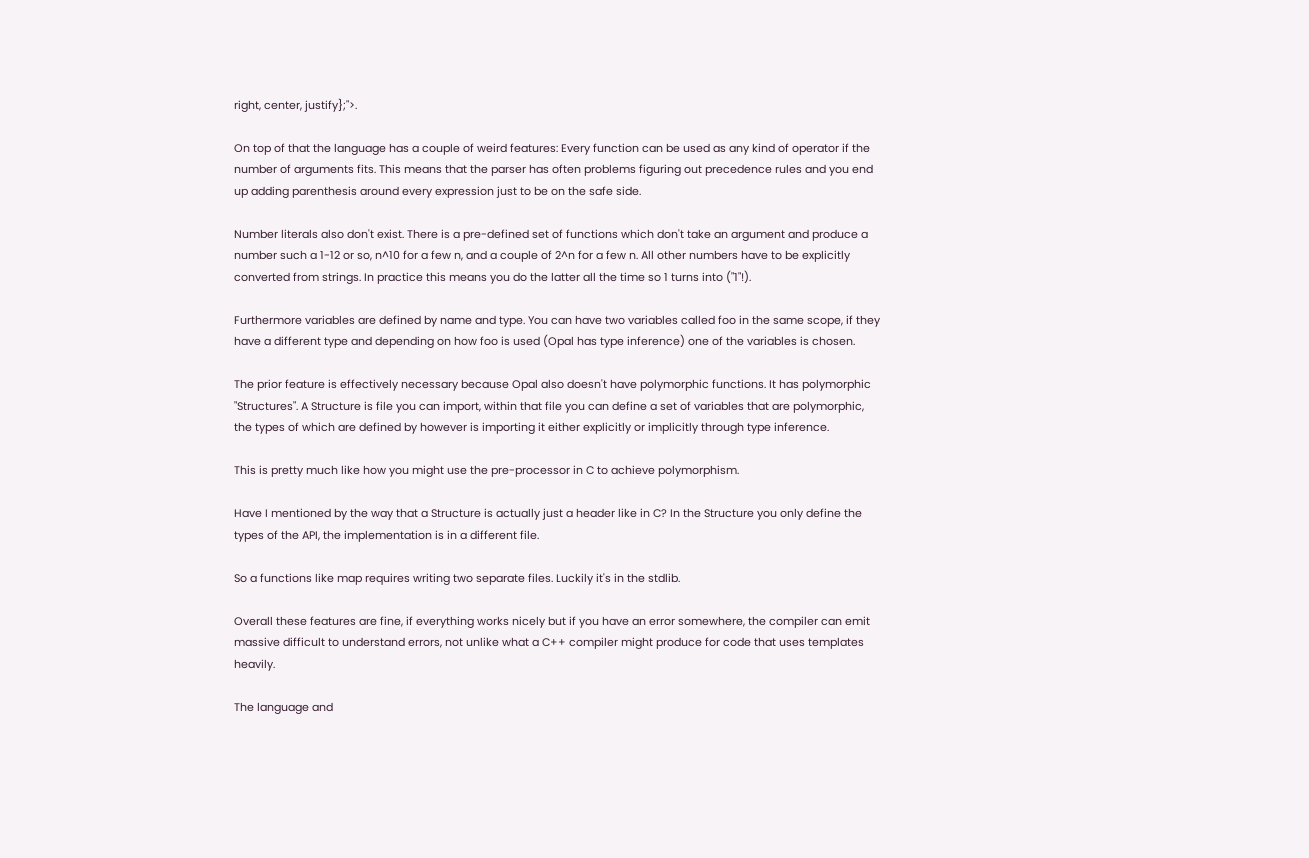right, center, justify};">.

On top of that the language has a couple of weird features: Every function can be used as any kind of operator if the number of arguments fits. This means that the parser has often problems figuring out precedence rules and you end up adding parenthesis around every expression just to be on the safe side.

Number literals also don't exist. There is a pre-defined set of functions which don't take an argument and produce a number such a 1-12 or so, n^10 for a few n, and a couple of 2^n for a few n. All other numbers have to be explicitly converted from strings. In practice this means you do the latter all the time so 1 turns into ("1"!).

Furthermore variables are defined by name and type. You can have two variables called foo in the same scope, if they have a different type and depending on how foo is used (Opal has type inference) one of the variables is chosen.

The prior feature is effectively necessary because Opal also doesn't have polymorphic functions. It has polymorphic "Structures". A Structure is file you can import, within that file you can define a set of variables that are polymorphic, the types of which are defined by however is importing it either explicitly or implicitly through type inference.

This is pretty much like how you might use the pre-processor in C to achieve polymorphism.

Have I mentioned by the way that a Structure is actually just a header like in C? In the Structure you only define the types of the API, the implementation is in a different file.

So a functions like map requires writing two separate files. Luckily it's in the stdlib.

Overall these features are fine, if everything works nicely but if you have an error somewhere, the compiler can emit massive difficult to understand errors, not unlike what a C++ compiler might produce for code that uses templates heavily.

The language and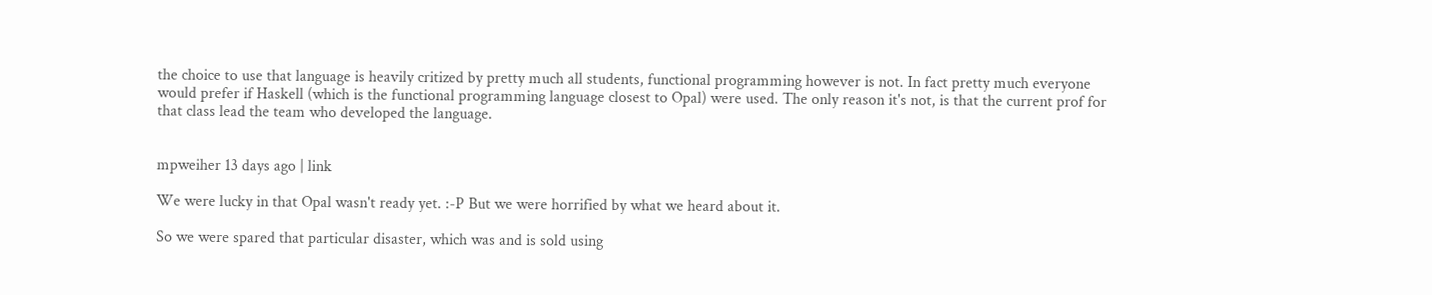the choice to use that language is heavily critized by pretty much all students, functional programming however is not. In fact pretty much everyone would prefer if Haskell (which is the functional programming language closest to Opal) were used. The only reason it's not, is that the current prof for that class lead the team who developed the language.


mpweiher 13 days ago | link

We were lucky in that Opal wasn't ready yet. :-P But we were horrified by what we heard about it.

So we were spared that particular disaster, which was and is sold using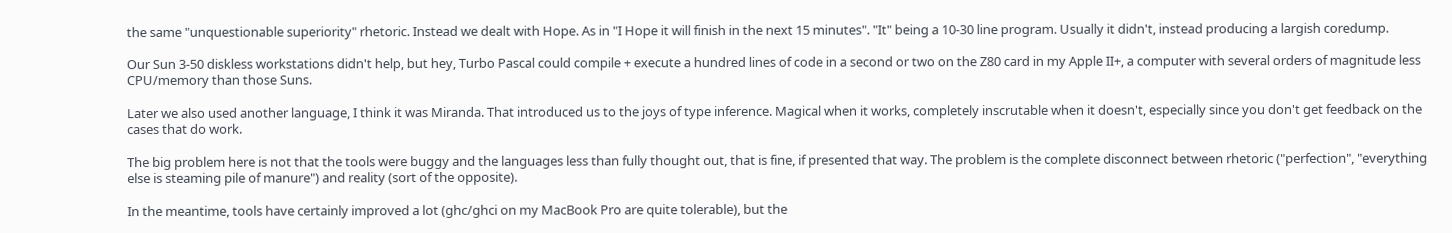the same "unquestionable superiority" rhetoric. Instead we dealt with Hope. As in "I Hope it will finish in the next 15 minutes". "It" being a 10-30 line program. Usually it didn't, instead producing a largish coredump.

Our Sun 3-50 diskless workstations didn't help, but hey, Turbo Pascal could compile + execute a hundred lines of code in a second or two on the Z80 card in my Apple II+, a computer with several orders of magnitude less CPU/memory than those Suns.

Later we also used another language, I think it was Miranda. That introduced us to the joys of type inference. Magical when it works, completely inscrutable when it doesn't, especially since you don't get feedback on the cases that do work.

The big problem here is not that the tools were buggy and the languages less than fully thought out, that is fine, if presented that way. The problem is the complete disconnect between rhetoric ("perfection", "everything else is steaming pile of manure") and reality (sort of the opposite).

In the meantime, tools have certainly improved a lot (ghc/ghci on my MacBook Pro are quite tolerable), but the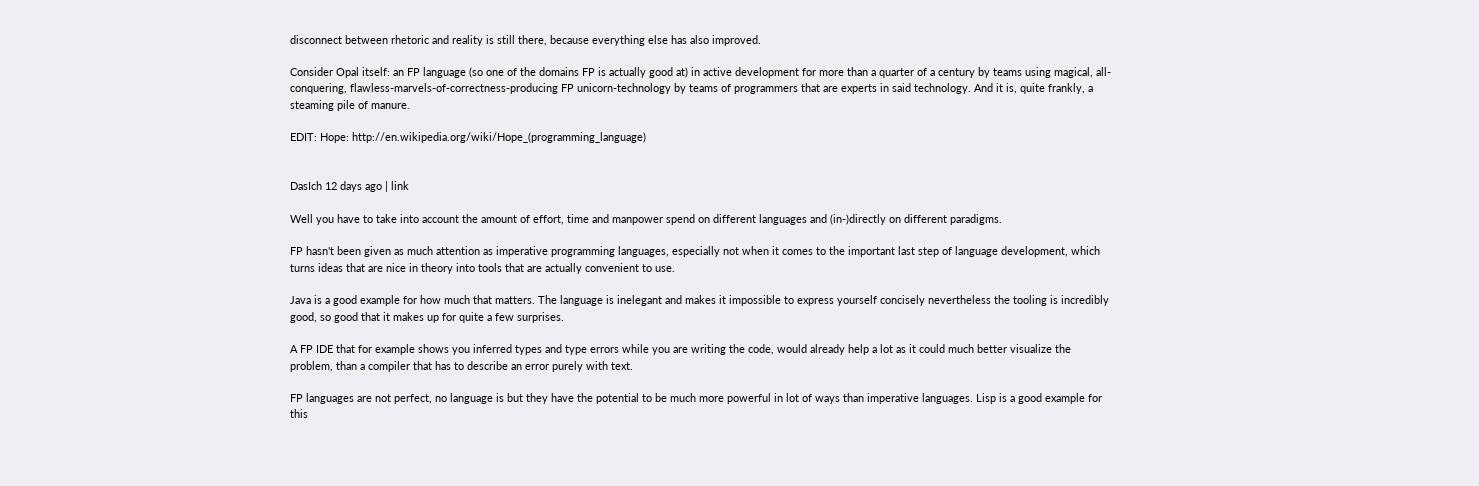disconnect between rhetoric and reality is still there, because everything else has also improved.

Consider Opal itself: an FP language (so one of the domains FP is actually good at) in active development for more than a quarter of a century by teams using magical, all-conquering, flawless-marvels-of-correctness-producing FP unicorn-technology by teams of programmers that are experts in said technology. And it is, quite frankly, a steaming pile of manure.

EDIT: Hope: http://en.wikipedia.org/wiki/Hope_(programming_language)


DasIch 12 days ago | link

Well you have to take into account the amount of effort, time and manpower spend on different languages and (in-)directly on different paradigms.

FP hasn't been given as much attention as imperative programming languages, especially not when it comes to the important last step of language development, which turns ideas that are nice in theory into tools that are actually convenient to use.

Java is a good example for how much that matters. The language is inelegant and makes it impossible to express yourself concisely nevertheless the tooling is incredibly good, so good that it makes up for quite a few surprises.

A FP IDE that for example shows you inferred types and type errors while you are writing the code, would already help a lot as it could much better visualize the problem, than a compiler that has to describe an error purely with text.

FP languages are not perfect, no language is but they have the potential to be much more powerful in lot of ways than imperative languages. Lisp is a good example for this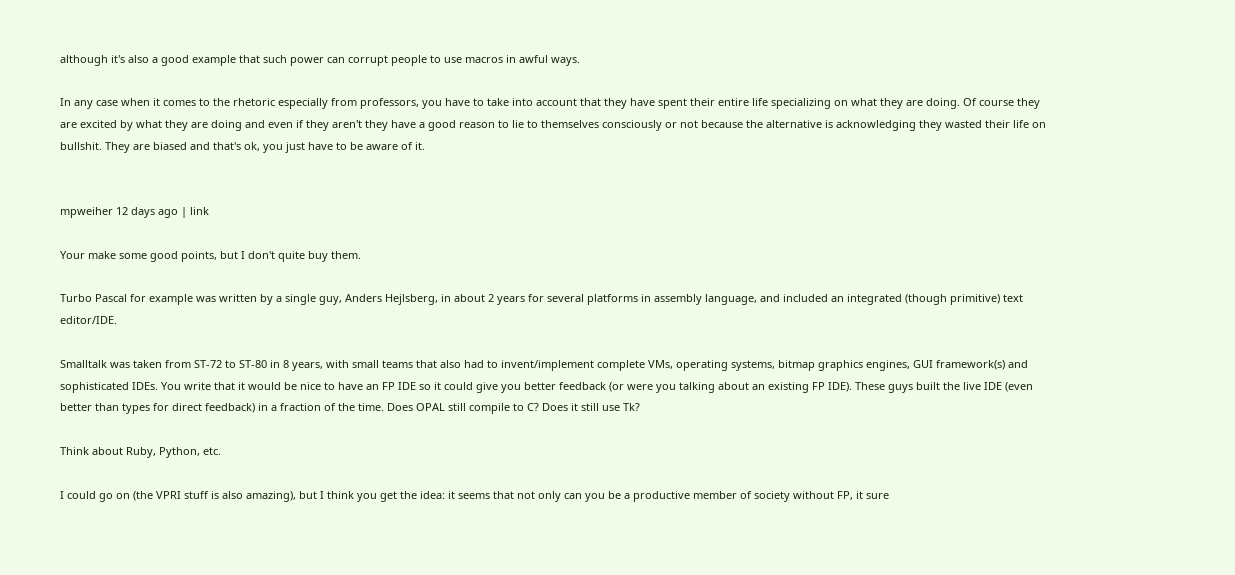although it's also a good example that such power can corrupt people to use macros in awful ways.

In any case when it comes to the rhetoric especially from professors, you have to take into account that they have spent their entire life specializing on what they are doing. Of course they are excited by what they are doing and even if they aren't they have a good reason to lie to themselves consciously or not because the alternative is acknowledging they wasted their life on bullshit. They are biased and that's ok, you just have to be aware of it.


mpweiher 12 days ago | link

Your make some good points, but I don't quite buy them.

Turbo Pascal for example was written by a single guy, Anders Hejlsberg, in about 2 years for several platforms in assembly language, and included an integrated (though primitive) text editor/IDE.

Smalltalk was taken from ST-72 to ST-80 in 8 years, with small teams that also had to invent/implement complete VMs, operating systems, bitmap graphics engines, GUI framework(s) and sophisticated IDEs. You write that it would be nice to have an FP IDE so it could give you better feedback (or were you talking about an existing FP IDE). These guys built the live IDE (even better than types for direct feedback) in a fraction of the time. Does OPAL still compile to C? Does it still use Tk?

Think about Ruby, Python, etc.

I could go on (the VPRI stuff is also amazing), but I think you get the idea: it seems that not only can you be a productive member of society without FP, it sure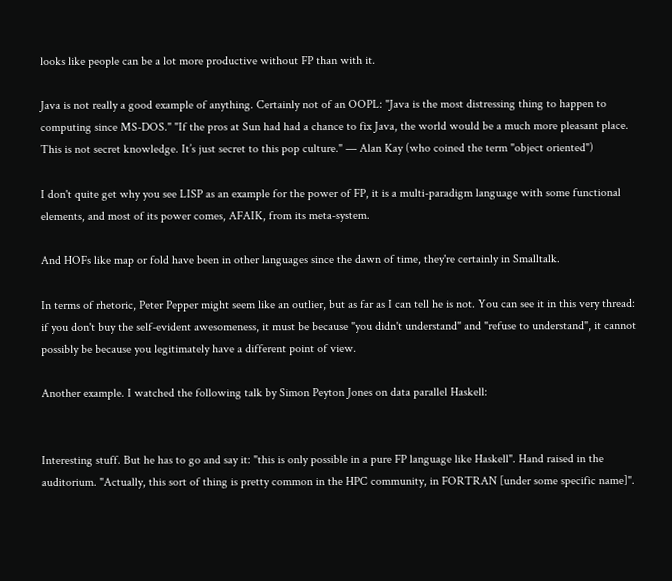looks like people can be a lot more productive without FP than with it.

Java is not really a good example of anything. Certainly not of an OOPL: "Java is the most distressing thing to happen to computing since MS-DOS." "If the pros at Sun had had a chance to fix Java, the world would be a much more pleasant place. This is not secret knowledge. It’s just secret to this pop culture." — Alan Kay (who coined the term "object oriented")

I don't quite get why you see LISP as an example for the power of FP, it is a multi-paradigm language with some functional elements, and most of its power comes, AFAIK, from its meta-system.

And HOFs like map or fold have been in other languages since the dawn of time, they're certainly in Smalltalk.

In terms of rhetoric, Peter Pepper might seem like an outlier, but as far as I can tell he is not. You can see it in this very thread: if you don't buy the self-evident awesomeness, it must be because "you didn't understand" and "refuse to understand", it cannot possibly be because you legitimately have a different point of view.

Another example. I watched the following talk by Simon Peyton Jones on data parallel Haskell:


Interesting stuff. But he has to go and say it: "this is only possible in a pure FP language like Haskell". Hand raised in the auditorium. "Actually, this sort of thing is pretty common in the HPC community, in FORTRAN [under some specific name]".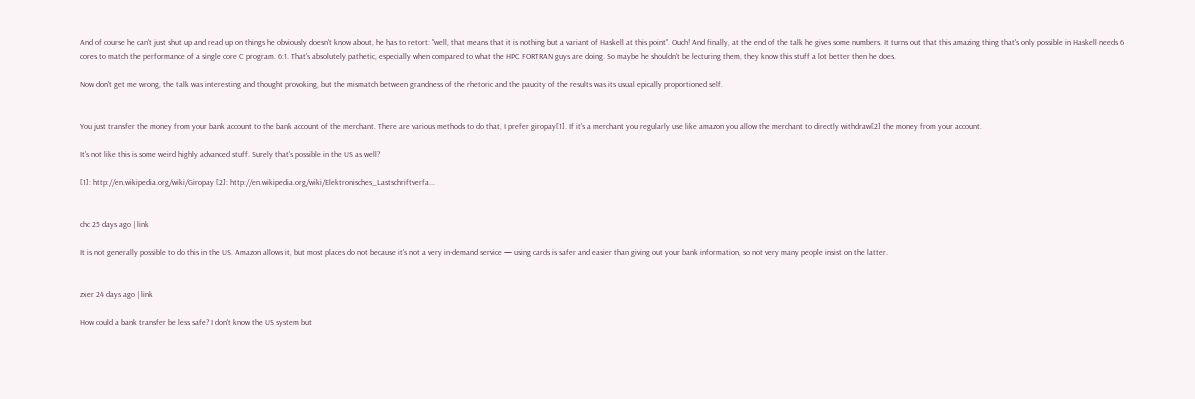And of course he can't just shut up and read up on things he obviously doesn't know about, he has to retort: "well, that means that it is nothing but a variant of Haskell at this point". Ouch! And finally, at the end of the talk he gives some numbers. It turns out that this amazing thing that's only possible in Haskell needs 6 cores to match the performance of a single core C program. 6:1. That's absolutely pathetic, especially when compared to what the HPC FORTRAN guys are doing. So maybe he shouldn't be lecturing them, they know this stuff a lot better then he does.

Now don't get me wrong, the talk was interesting and thought provoking, but the mismatch between grandness of the rhetoric and the paucity of the results was its usual epically proportioned self.


You just transfer the money from your bank account to the bank account of the merchant. There are various methods to do that, I prefer giropay[1]. If it's a merchant you regularly use like amazon you allow the merchant to directly withdraw[2] the money from your account.

It's not like this is some weird highly advanced stuff. Surely that's possible in the US as well?

[1]: http://en.wikipedia.org/wiki/Giropay [2]: http://en.wikipedia.org/wiki/Elektronisches_Lastschriftverfa...


chc 25 days ago | link

It is not generally possible to do this in the US. Amazon allows it, but most places do not because it's not a very in-demand service — using cards is safer and easier than giving out your bank information, so not very many people insist on the latter.


zxer 24 days ago | link

How could a bank transfer be less safe? I don't know the US system but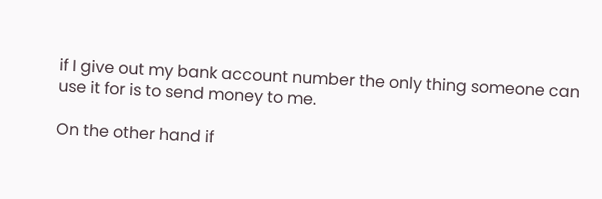if I give out my bank account number the only thing someone can use it for is to send money to me.

On the other hand if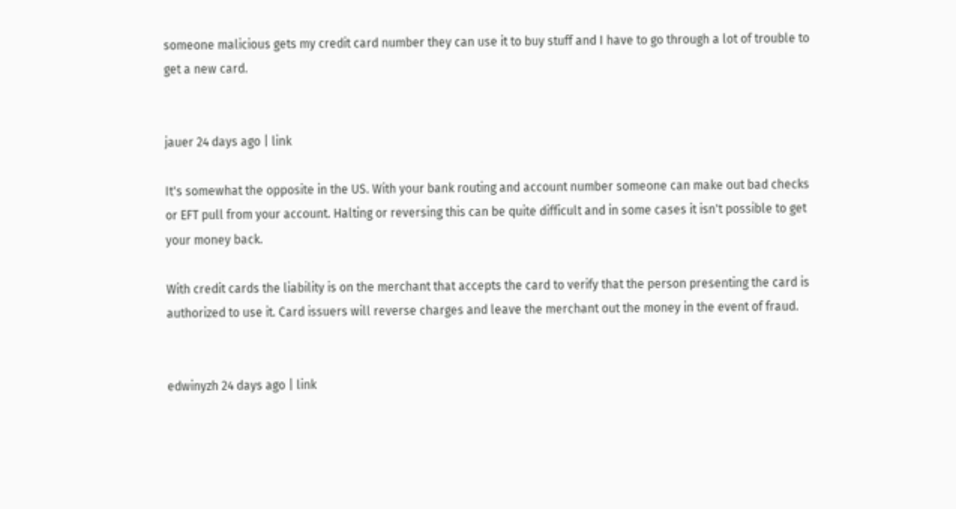someone malicious gets my credit card number they can use it to buy stuff and I have to go through a lot of trouble to get a new card.


jauer 24 days ago | link

It's somewhat the opposite in the US. With your bank routing and account number someone can make out bad checks or EFT pull from your account. Halting or reversing this can be quite difficult and in some cases it isn't possible to get your money back.

With credit cards the liability is on the merchant that accepts the card to verify that the person presenting the card is authorized to use it. Card issuers will reverse charges and leave the merchant out the money in the event of fraud.


edwinyzh 24 days ago | link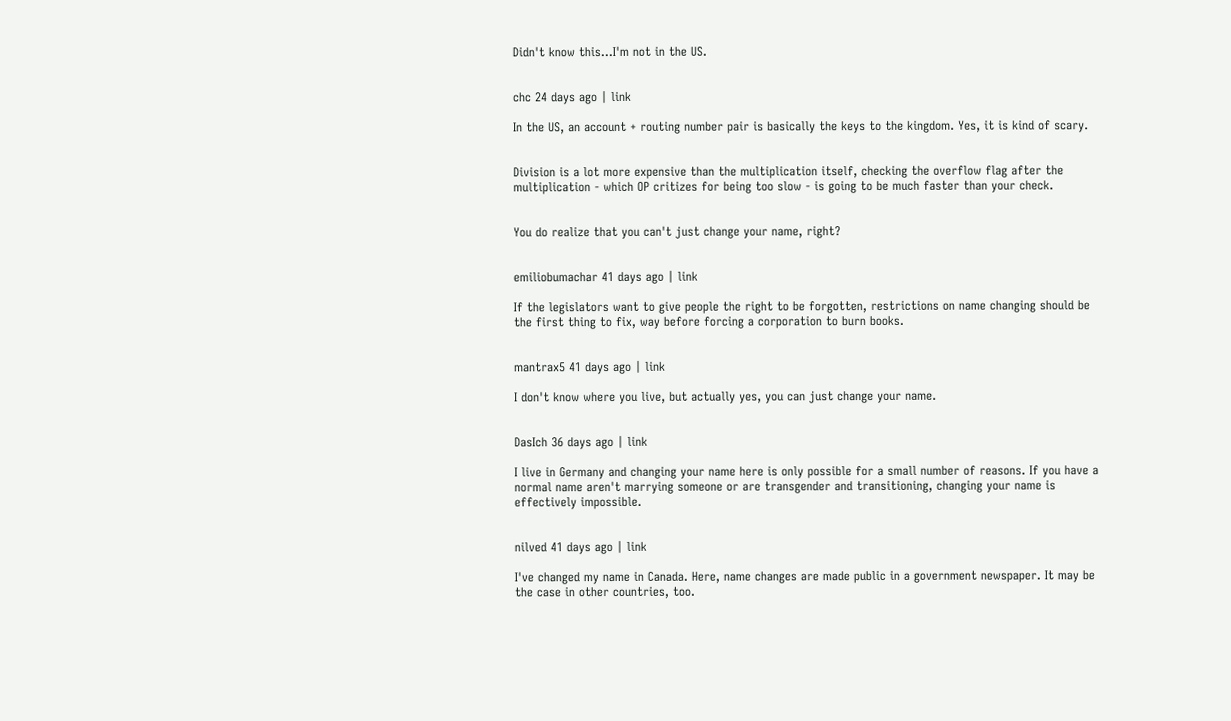Didn't know this...I'm not in the US.


chc 24 days ago | link

In the US, an account + routing number pair is basically the keys to the kingdom. Yes, it is kind of scary.


Division is a lot more expensive than the multiplication itself, checking the overflow flag after the multiplication - which OP critizes for being too slow - is going to be much faster than your check.


You do realize that you can't just change your name, right?


emiliobumachar 41 days ago | link

If the legislators want to give people the right to be forgotten, restrictions on name changing should be the first thing to fix, way before forcing a corporation to burn books.


mantrax5 41 days ago | link

I don't know where you live, but actually yes, you can just change your name.


DasIch 36 days ago | link

I live in Germany and changing your name here is only possible for a small number of reasons. If you have a normal name aren't marrying someone or are transgender and transitioning, changing your name is effectively impossible.


nilved 41 days ago | link

I've changed my name in Canada. Here, name changes are made public in a government newspaper. It may be the case in other countries, too.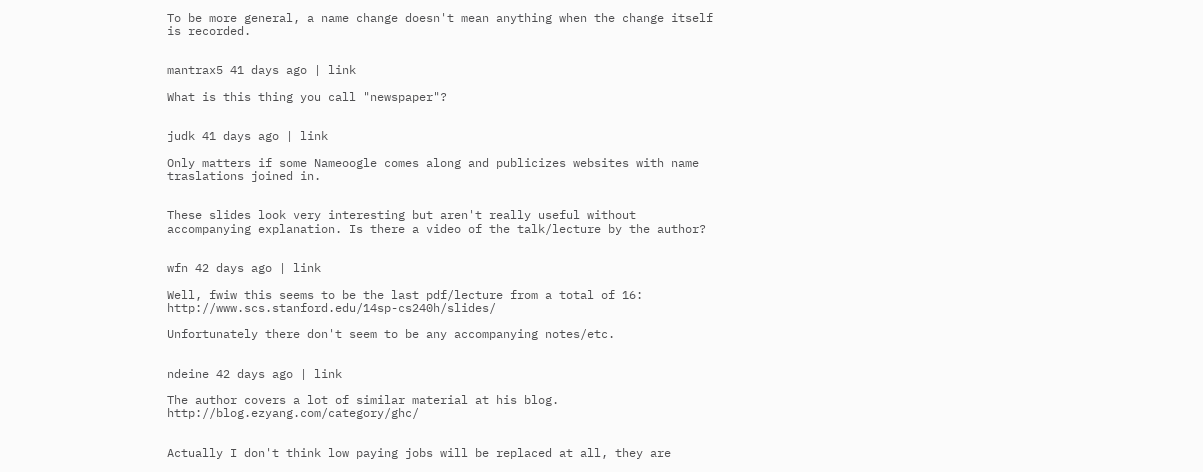To be more general, a name change doesn't mean anything when the change itself is recorded.


mantrax5 41 days ago | link

What is this thing you call "newspaper"?


judk 41 days ago | link

Only matters if some Nameoogle comes along and publicizes websites with name traslations joined in.


These slides look very interesting but aren't really useful without accompanying explanation. Is there a video of the talk/lecture by the author?


wfn 42 days ago | link

Well, fwiw this seems to be the last pdf/lecture from a total of 16: http://www.scs.stanford.edu/14sp-cs240h/slides/

Unfortunately there don't seem to be any accompanying notes/etc.


ndeine 42 days ago | link

The author covers a lot of similar material at his blog. http://blog.ezyang.com/category/ghc/


Actually I don't think low paying jobs will be replaced at all, they are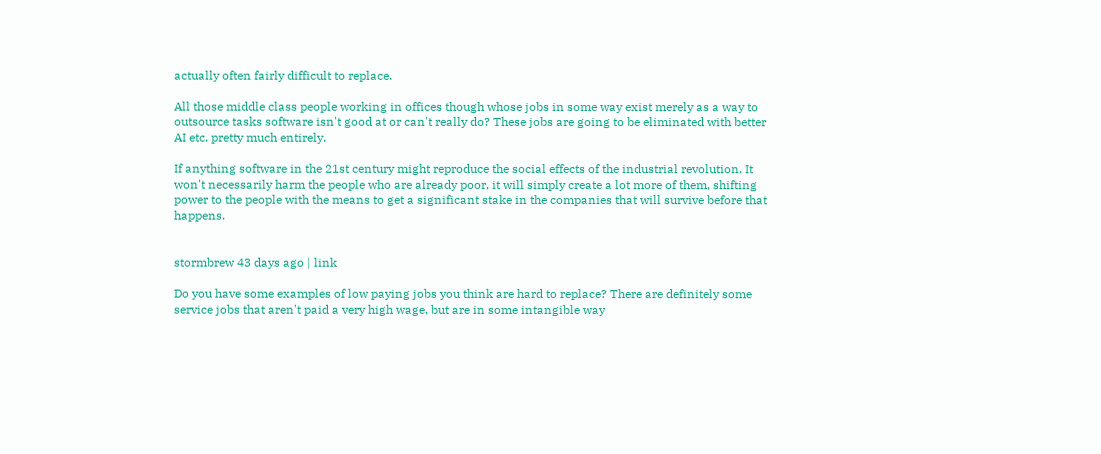actually often fairly difficult to replace.

All those middle class people working in offices though whose jobs in some way exist merely as a way to outsource tasks software isn't good at or can't really do? These jobs are going to be eliminated with better AI etc. pretty much entirely.

If anything software in the 21st century might reproduce the social effects of the industrial revolution. It won't necessarily harm the people who are already poor, it will simply create a lot more of them, shifting power to the people with the means to get a significant stake in the companies that will survive before that happens.


stormbrew 43 days ago | link

Do you have some examples of low paying jobs you think are hard to replace? There are definitely some service jobs that aren't paid a very high wage, but are in some intangible way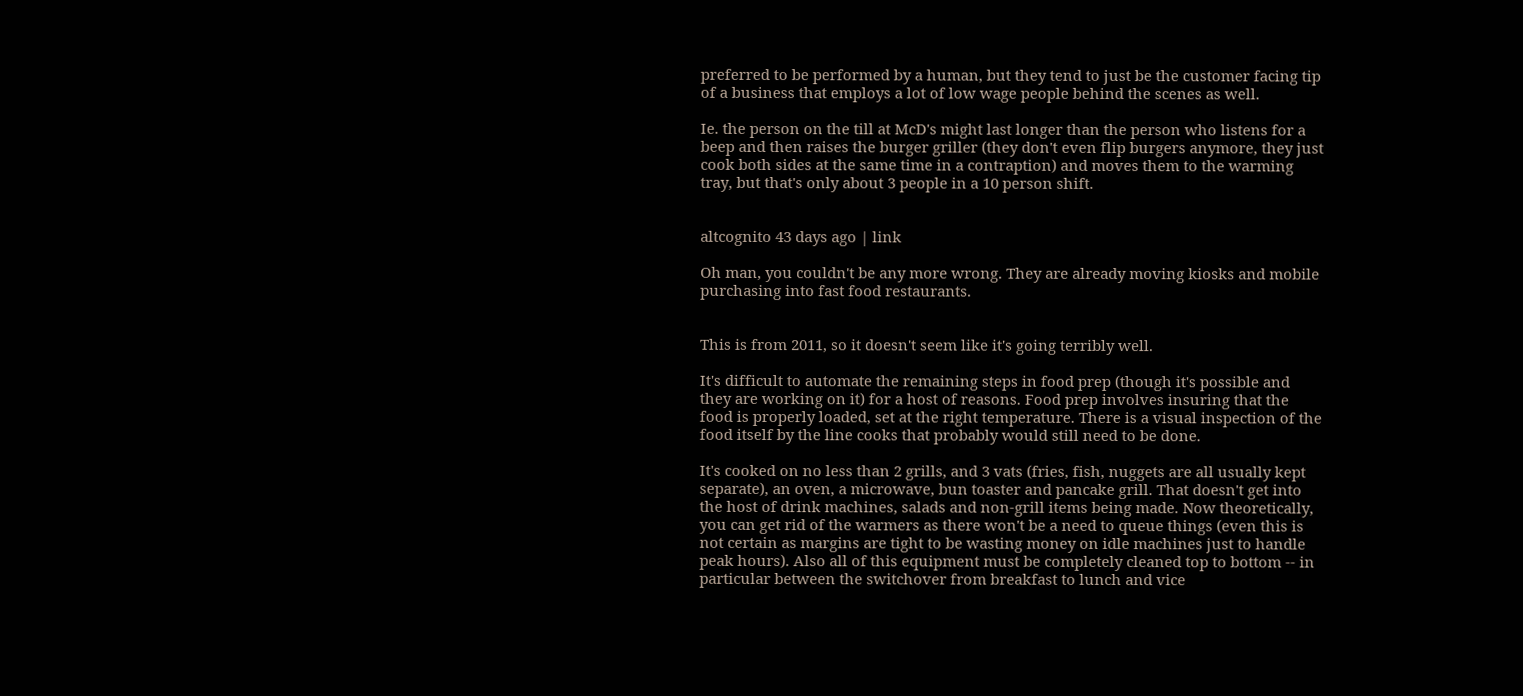preferred to be performed by a human, but they tend to just be the customer facing tip of a business that employs a lot of low wage people behind the scenes as well.

Ie. the person on the till at McD's might last longer than the person who listens for a beep and then raises the burger griller (they don't even flip burgers anymore, they just cook both sides at the same time in a contraption) and moves them to the warming tray, but that's only about 3 people in a 10 person shift.


altcognito 43 days ago | link

Oh man, you couldn't be any more wrong. They are already moving kiosks and mobile purchasing into fast food restaurants.


This is from 2011, so it doesn't seem like it's going terribly well.

It's difficult to automate the remaining steps in food prep (though it's possible and they are working on it) for a host of reasons. Food prep involves insuring that the food is properly loaded, set at the right temperature. There is a visual inspection of the food itself by the line cooks that probably would still need to be done.

It's cooked on no less than 2 grills, and 3 vats (fries, fish, nuggets are all usually kept separate), an oven, a microwave, bun toaster and pancake grill. That doesn't get into the host of drink machines, salads and non-grill items being made. Now theoretically, you can get rid of the warmers as there won't be a need to queue things (even this is not certain as margins are tight to be wasting money on idle machines just to handle peak hours). Also all of this equipment must be completely cleaned top to bottom -- in particular between the switchover from breakfast to lunch and vice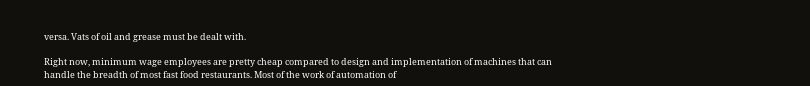versa. Vats of oil and grease must be dealt with.

Right now, minimum wage employees are pretty cheap compared to design and implementation of machines that can handle the breadth of most fast food restaurants. Most of the work of automation of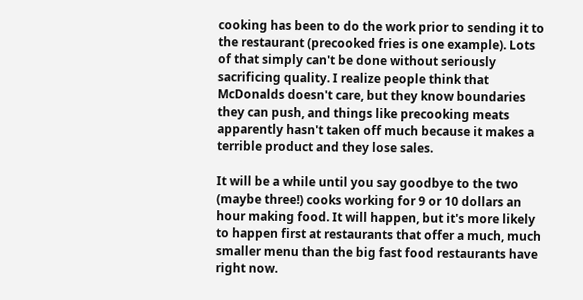cooking has been to do the work prior to sending it to the restaurant (precooked fries is one example). Lots of that simply can't be done without seriously sacrificing quality. I realize people think that McDonalds doesn't care, but they know boundaries they can push, and things like precooking meats apparently hasn't taken off much because it makes a terrible product and they lose sales.

It will be a while until you say goodbye to the two (maybe three!) cooks working for 9 or 10 dollars an hour making food. It will happen, but it's more likely to happen first at restaurants that offer a much, much smaller menu than the big fast food restaurants have right now.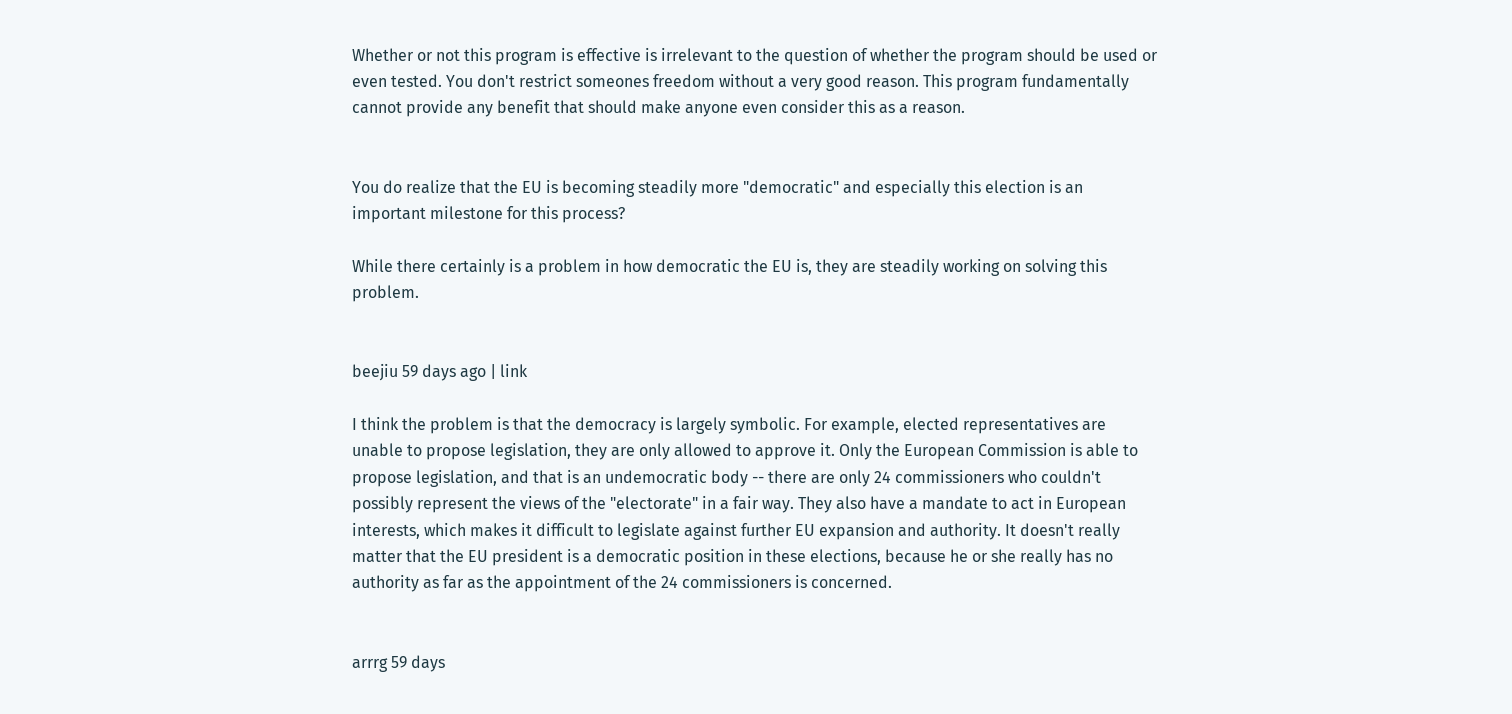Whether or not this program is effective is irrelevant to the question of whether the program should be used or even tested. You don't restrict someones freedom without a very good reason. This program fundamentally cannot provide any benefit that should make anyone even consider this as a reason.


You do realize that the EU is becoming steadily more "democratic" and especially this election is an important milestone for this process?

While there certainly is a problem in how democratic the EU is, they are steadily working on solving this problem.


beejiu 59 days ago | link

I think the problem is that the democracy is largely symbolic. For example, elected representatives are unable to propose legislation, they are only allowed to approve it. Only the European Commission is able to propose legislation, and that is an undemocratic body -- there are only 24 commissioners who couldn't possibly represent the views of the "electorate" in a fair way. They also have a mandate to act in European interests, which makes it difficult to legislate against further EU expansion and authority. It doesn't really matter that the EU president is a democratic position in these elections, because he or she really has no authority as far as the appointment of the 24 commissioners is concerned.


arrrg 59 days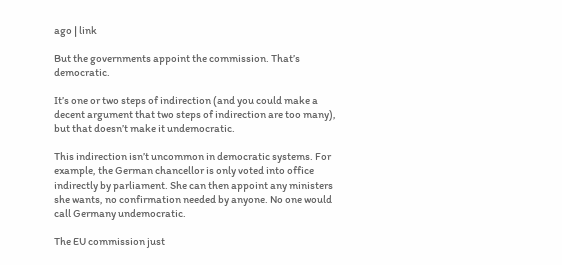ago | link

But the governments appoint the commission. That’s democratic.

It’s one or two steps of indirection (and you could make a decent argument that two steps of indirection are too many), but that doesn’t make it undemocratic.

This indirection isn’t uncommon in democratic systems. For example, the German chancellor is only voted into office indirectly by parliament. She can then appoint any ministers she wants, no confirmation needed by anyone. No one would call Germany undemocratic.

The EU commission just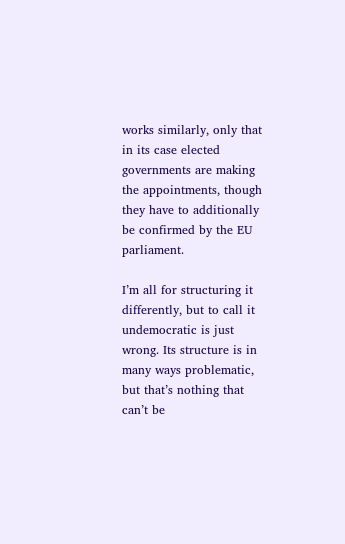works similarly, only that in its case elected governments are making the appointments, though they have to additionally be confirmed by the EU parliament.

I’m all for structuring it differently, but to call it undemocratic is just wrong. Its structure is in many ways problematic, but that’s nothing that can’t be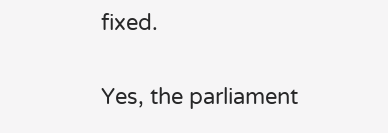fixed.

Yes, the parliament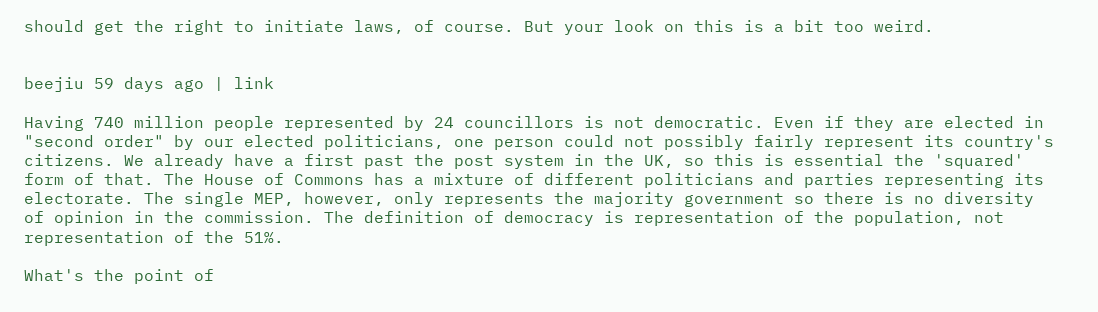should get the right to initiate laws, of course. But your look on this is a bit too weird.


beejiu 59 days ago | link

Having 740 million people represented by 24 councillors is not democratic. Even if they are elected in "second order" by our elected politicians, one person could not possibly fairly represent its country's citizens. We already have a first past the post system in the UK, so this is essential the 'squared' form of that. The House of Commons has a mixture of different politicians and parties representing its electorate. The single MEP, however, only represents the majority government so there is no diversity of opinion in the commission. The definition of democracy is representation of the population, not representation of the 51%.

What's the point of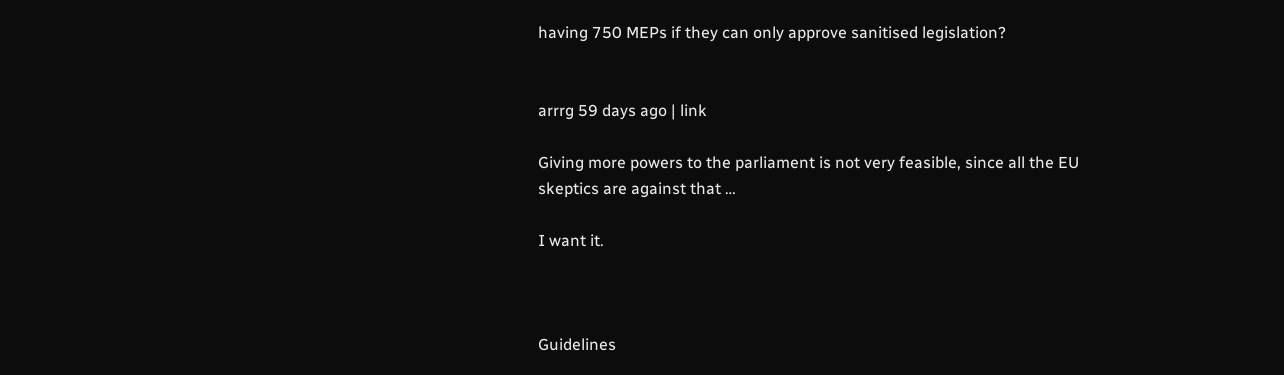having 750 MEPs if they can only approve sanitised legislation?


arrrg 59 days ago | link

Giving more powers to the parliament is not very feasible, since all the EU skeptics are against that …

I want it.



Guidelines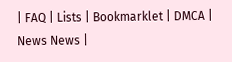| FAQ | Lists | Bookmarklet | DMCA | News News |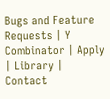Bugs and Feature Requests | Y Combinator | Apply | Library | Contact